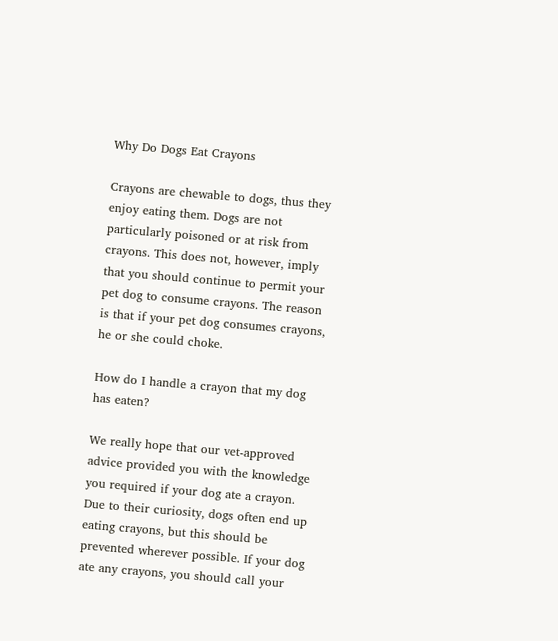Why Do Dogs Eat Crayons

Crayons are chewable to dogs, thus they enjoy eating them. Dogs are not particularly poisoned or at risk from crayons. This does not, however, imply that you should continue to permit your pet dog to consume crayons. The reason is that if your pet dog consumes crayons, he or she could choke.

How do I handle a crayon that my dog has eaten?

We really hope that our vet-approved advice provided you with the knowledge you required if your dog ate a crayon. Due to their curiosity, dogs often end up eating crayons, but this should be prevented wherever possible. If your dog ate any crayons, you should call your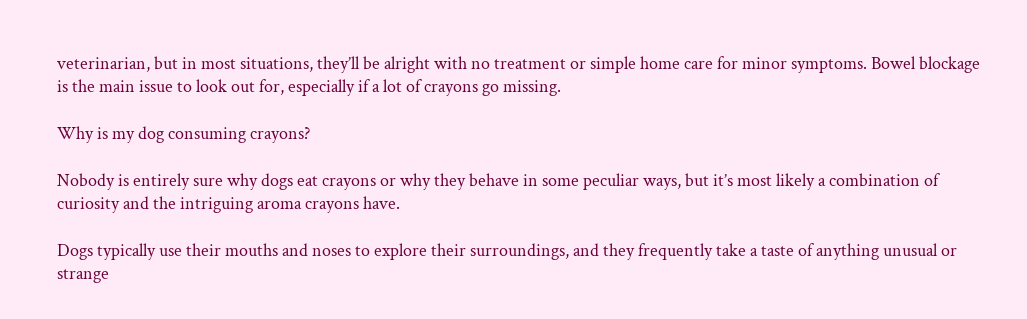veterinarian, but in most situations, they’ll be alright with no treatment or simple home care for minor symptoms. Bowel blockage is the main issue to look out for, especially if a lot of crayons go missing.

Why is my dog consuming crayons?

Nobody is entirely sure why dogs eat crayons or why they behave in some peculiar ways, but it’s most likely a combination of curiosity and the intriguing aroma crayons have.

Dogs typically use their mouths and noses to explore their surroundings, and they frequently take a taste of anything unusual or strange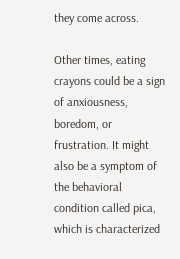they come across.

Other times, eating crayons could be a sign of anxiousness, boredom, or frustration. It might also be a symptom of the behavioral condition called pica, which is characterized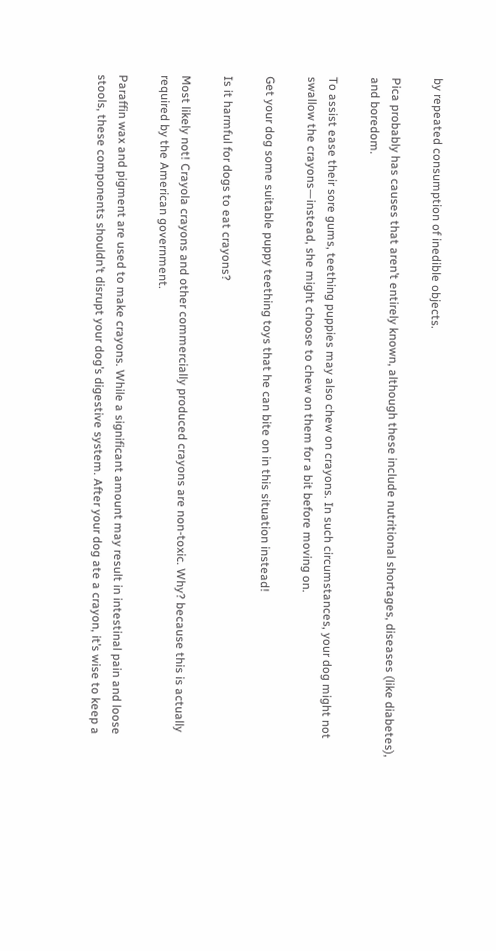by repeated consumption of inedible objects.

Pica probably has causes that aren’t entirely known, although these include nutritional shortages, diseases (like diabetes), and boredom.

To assist ease their sore gums, teething puppies may also chew on crayons. In such circumstances, your dog might not swallow the crayons—instead, she might choose to chew on them for a bit before moving on.

Get your dog some suitable puppy teething toys that he can bite on in this situation instead!

Is it harmful for dogs to eat crayons?

Most likely not! Crayola crayons and other commercially produced crayons are non-toxic. Why? because this is actually required by the American government.

Paraffin wax and pigment are used to make crayons. While a significant amount may result in intestinal pain and loose stools, these components shouldn’t disrupt your dog’s digestive system. After your dog ate a crayon, it’s wise to keep a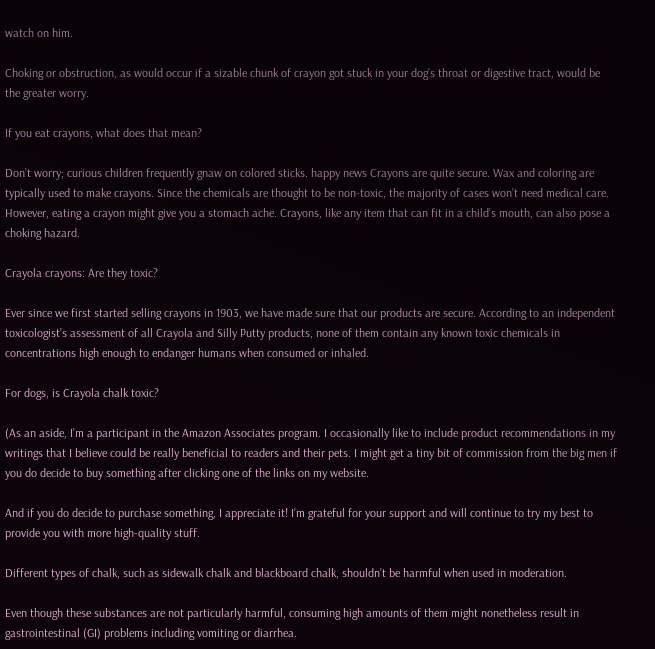watch on him.

Choking or obstruction, as would occur if a sizable chunk of crayon got stuck in your dog’s throat or digestive tract, would be the greater worry.

If you eat crayons, what does that mean?

Don’t worry; curious children frequently gnaw on colored sticks. happy news Crayons are quite secure. Wax and coloring are typically used to make crayons. Since the chemicals are thought to be non-toxic, the majority of cases won’t need medical care. However, eating a crayon might give you a stomach ache. Crayons, like any item that can fit in a child’s mouth, can also pose a choking hazard.

Crayola crayons: Are they toxic?

Ever since we first started selling crayons in 1903, we have made sure that our products are secure. According to an independent toxicologist’s assessment of all Crayola and Silly Putty products, none of them contain any known toxic chemicals in concentrations high enough to endanger humans when consumed or inhaled.

For dogs, is Crayola chalk toxic?

(As an aside, I’m a participant in the Amazon Associates program. I occasionally like to include product recommendations in my writings that I believe could be really beneficial to readers and their pets. I might get a tiny bit of commission from the big men if you do decide to buy something after clicking one of the links on my website.

And if you do decide to purchase something, I appreciate it! I’m grateful for your support and will continue to try my best to provide you with more high-quality stuff.

Different types of chalk, such as sidewalk chalk and blackboard chalk, shouldn’t be harmful when used in moderation.

Even though these substances are not particularly harmful, consuming high amounts of them might nonetheless result in gastrointestinal (GI) problems including vomiting or diarrhea.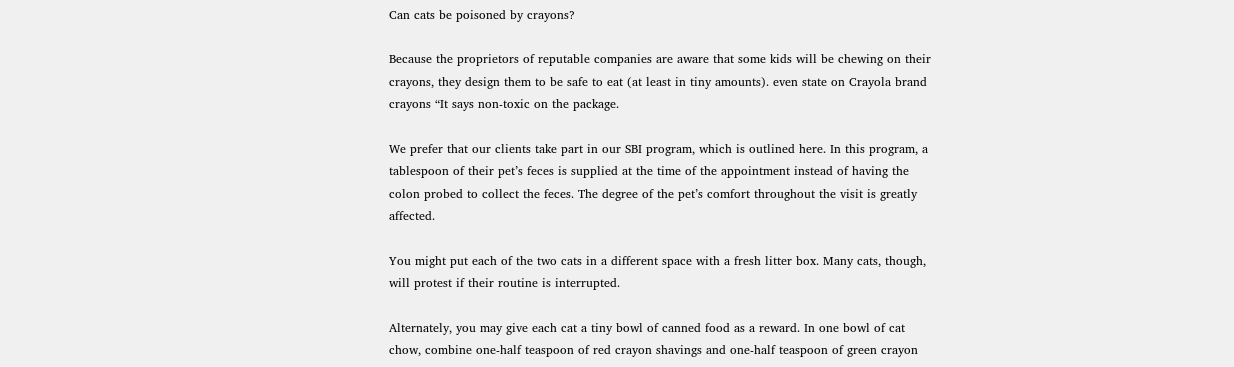Can cats be poisoned by crayons?

Because the proprietors of reputable companies are aware that some kids will be chewing on their crayons, they design them to be safe to eat (at least in tiny amounts). even state on Crayola brand crayons “It says non-toxic on the package.

We prefer that our clients take part in our SBI program, which is outlined here. In this program, a tablespoon of their pet’s feces is supplied at the time of the appointment instead of having the colon probed to collect the feces. The degree of the pet’s comfort throughout the visit is greatly affected.

You might put each of the two cats in a different space with a fresh litter box. Many cats, though, will protest if their routine is interrupted.

Alternately, you may give each cat a tiny bowl of canned food as a reward. In one bowl of cat chow, combine one-half teaspoon of red crayon shavings and one-half teaspoon of green crayon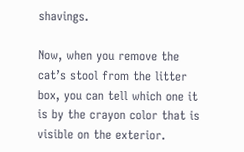shavings.

Now, when you remove the cat’s stool from the litter box, you can tell which one it is by the crayon color that is visible on the exterior.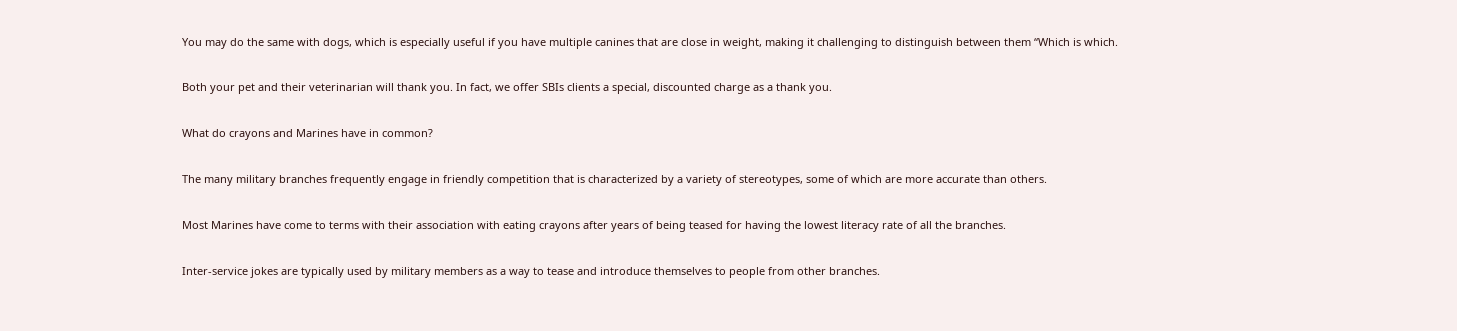You may do the same with dogs, which is especially useful if you have multiple canines that are close in weight, making it challenging to distinguish between them “Which is which.

Both your pet and their veterinarian will thank you. In fact, we offer SBIs clients a special, discounted charge as a thank you.

What do crayons and Marines have in common?

The many military branches frequently engage in friendly competition that is characterized by a variety of stereotypes, some of which are more accurate than others.

Most Marines have come to terms with their association with eating crayons after years of being teased for having the lowest literacy rate of all the branches.

Inter-service jokes are typically used by military members as a way to tease and introduce themselves to people from other branches.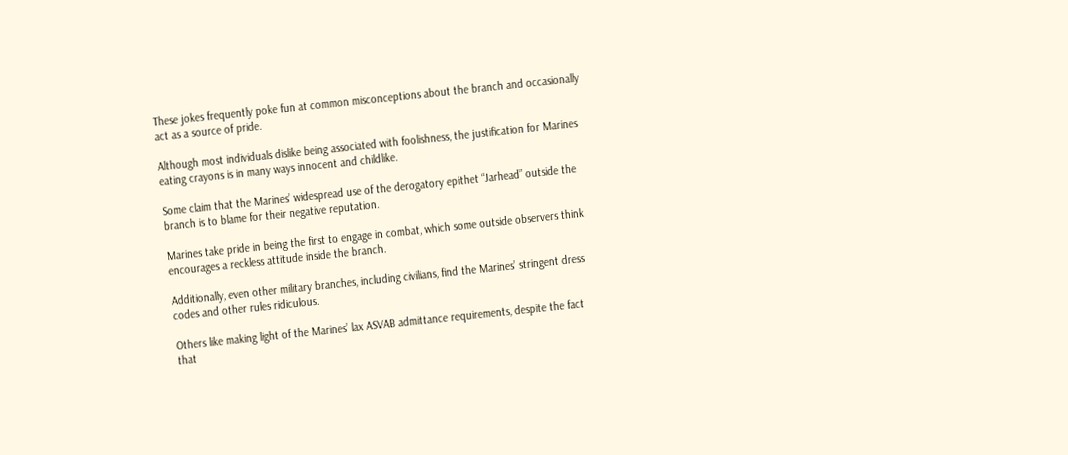These jokes frequently poke fun at common misconceptions about the branch and occasionally act as a source of pride.

Although most individuals dislike being associated with foolishness, the justification for Marines eating crayons is in many ways innocent and childlike.

Some claim that the Marines’ widespread use of the derogatory epithet “Jarhead” outside the branch is to blame for their negative reputation.

Marines take pride in being the first to engage in combat, which some outside observers think encourages a reckless attitude inside the branch.

Additionally, even other military branches, including civilians, find the Marines’ stringent dress codes and other rules ridiculous.

Others like making light of the Marines’ lax ASVAB admittance requirements, despite the fact that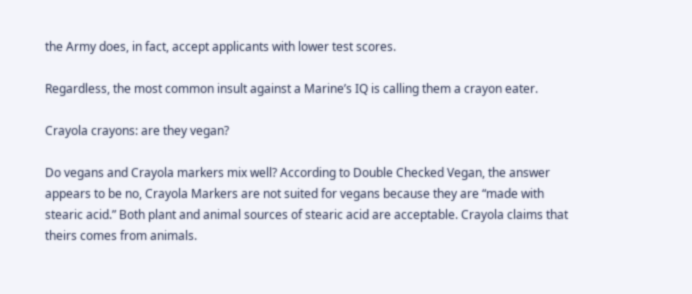the Army does, in fact, accept applicants with lower test scores.

Regardless, the most common insult against a Marine’s IQ is calling them a crayon eater.

Crayola crayons: are they vegan?

Do vegans and Crayola markers mix well? According to Double Checked Vegan, the answer appears to be no, Crayola Markers are not suited for vegans because they are “made with stearic acid.” Both plant and animal sources of stearic acid are acceptable. Crayola claims that theirs comes from animals.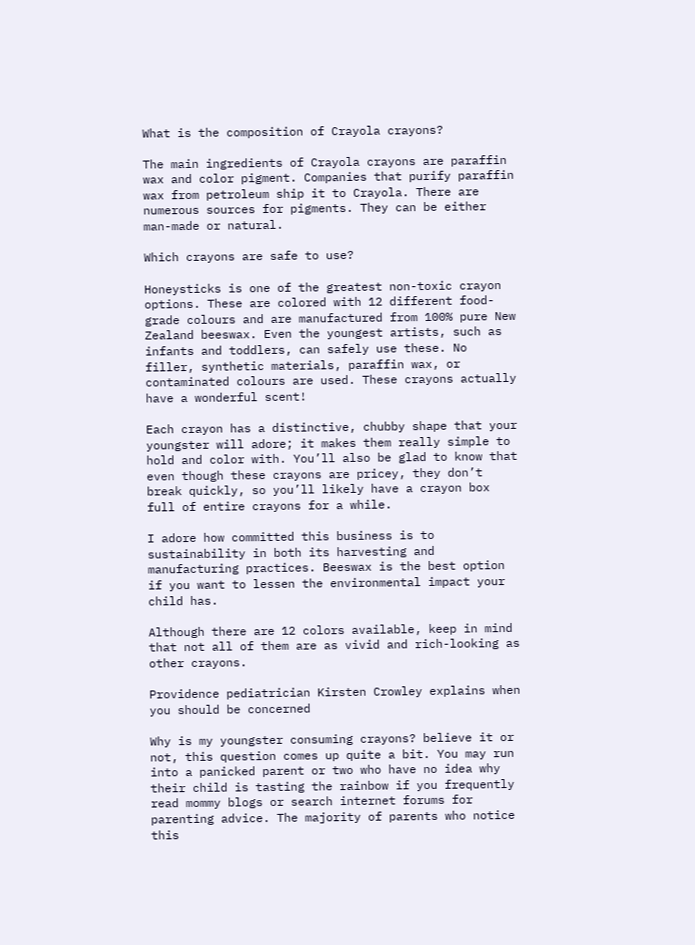What is the composition of Crayola crayons?

The main ingredients of Crayola crayons are paraffin wax and color pigment. Companies that purify paraffin wax from petroleum ship it to Crayola. There are numerous sources for pigments. They can be either man-made or natural.

Which crayons are safe to use?

Honeysticks is one of the greatest non-toxic crayon options. These are colored with 12 different food-grade colours and are manufactured from 100% pure New Zealand beeswax. Even the youngest artists, such as infants and toddlers, can safely use these. No filler, synthetic materials, paraffin wax, or contaminated colours are used. These crayons actually have a wonderful scent!

Each crayon has a distinctive, chubby shape that your youngster will adore; it makes them really simple to hold and color with. You’ll also be glad to know that even though these crayons are pricey, they don’t break quickly, so you’ll likely have a crayon box full of entire crayons for a while.

I adore how committed this business is to sustainability in both its harvesting and manufacturing practices. Beeswax is the best option if you want to lessen the environmental impact your child has.

Although there are 12 colors available, keep in mind that not all of them are as vivid and rich-looking as other crayons.

Providence pediatrician Kirsten Crowley explains when you should be concerned

Why is my youngster consuming crayons? believe it or not, this question comes up quite a bit. You may run into a panicked parent or two who have no idea why their child is tasting the rainbow if you frequently read mommy blogs or search internet forums for parenting advice. The majority of parents who notice this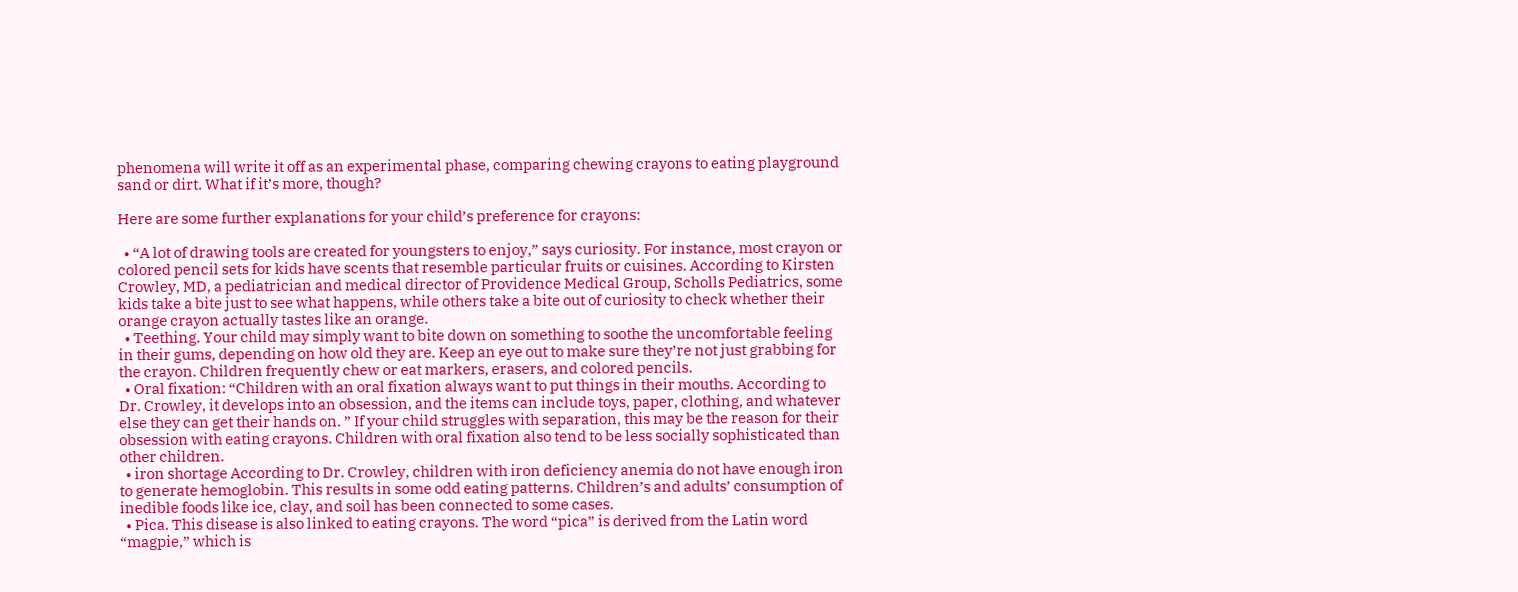phenomena will write it off as an experimental phase, comparing chewing crayons to eating playground sand or dirt. What if it’s more, though?

Here are some further explanations for your child’s preference for crayons:

  • “A lot of drawing tools are created for youngsters to enjoy,” says curiosity. For instance, most crayon or colored pencil sets for kids have scents that resemble particular fruits or cuisines. According to Kirsten Crowley, MD, a pediatrician and medical director of Providence Medical Group, Scholls Pediatrics, some kids take a bite just to see what happens, while others take a bite out of curiosity to check whether their orange crayon actually tastes like an orange.
  • Teething. Your child may simply want to bite down on something to soothe the uncomfortable feeling in their gums, depending on how old they are. Keep an eye out to make sure they’re not just grabbing for the crayon. Children frequently chew or eat markers, erasers, and colored pencils.
  • Oral fixation: “Children with an oral fixation always want to put things in their mouths. According to Dr. Crowley, it develops into an obsession, and the items can include toys, paper, clothing, and whatever else they can get their hands on. ” If your child struggles with separation, this may be the reason for their obsession with eating crayons. Children with oral fixation also tend to be less socially sophisticated than other children.
  • iron shortage According to Dr. Crowley, children with iron deficiency anemia do not have enough iron to generate hemoglobin. This results in some odd eating patterns. Children’s and adults’ consumption of inedible foods like ice, clay, and soil has been connected to some cases.
  • Pica. This disease is also linked to eating crayons. The word “pica” is derived from the Latin word “magpie,” which is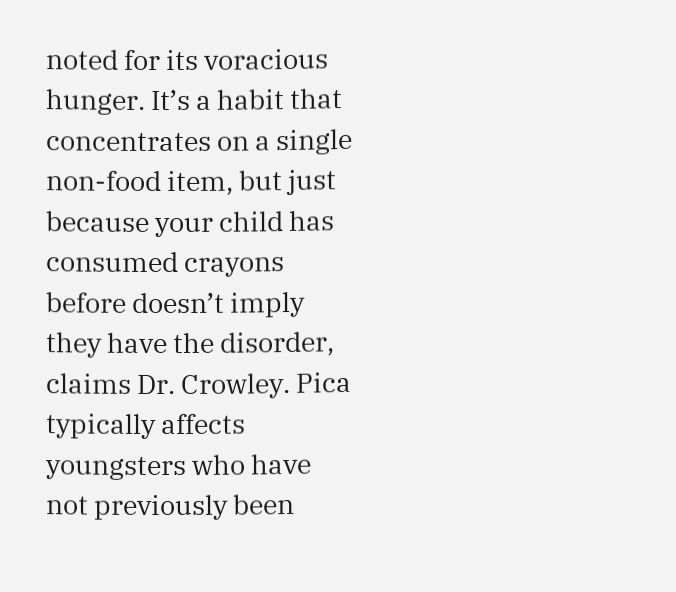noted for its voracious hunger. It’s a habit that concentrates on a single non-food item, but just because your child has consumed crayons before doesn’t imply they have the disorder, claims Dr. Crowley. Pica typically affects youngsters who have not previously been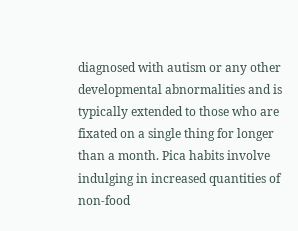diagnosed with autism or any other developmental abnormalities and is typically extended to those who are fixated on a single thing for longer than a month. Pica habits involve indulging in increased quantities of non-food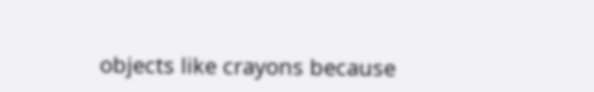objects like crayons because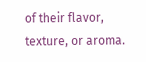of their flavor, texture, or aroma.